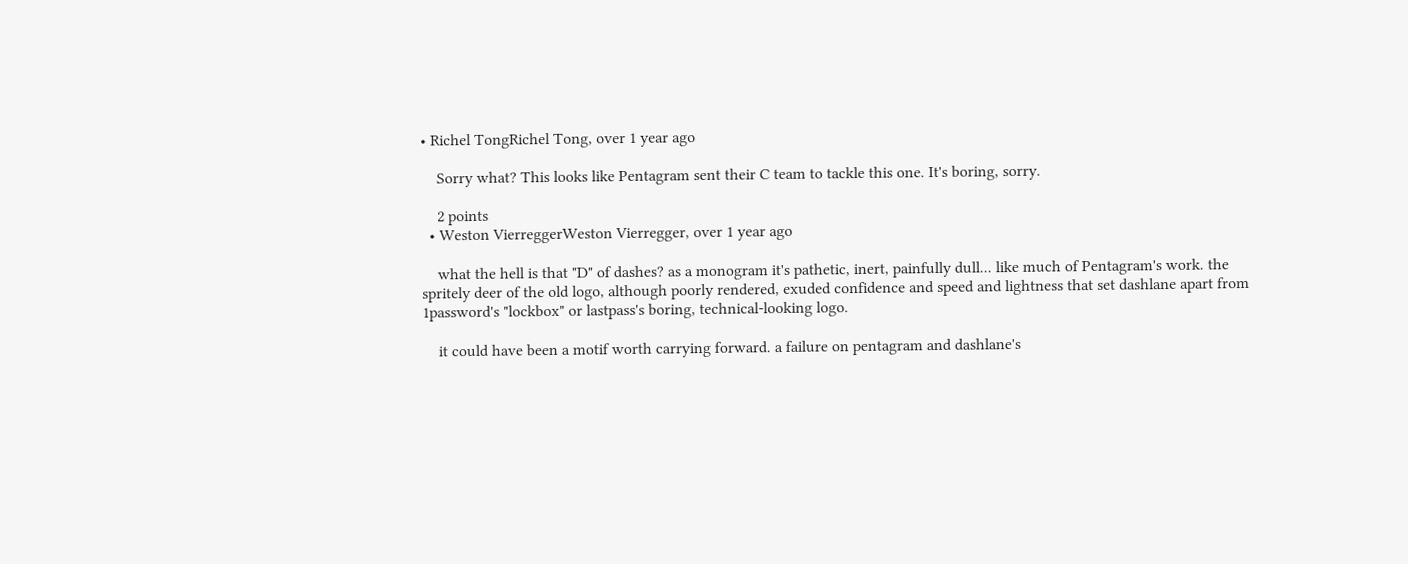• Richel TongRichel Tong, over 1 year ago

    Sorry what? This looks like Pentagram sent their C team to tackle this one. It's boring, sorry.

    2 points
  • Weston VierreggerWeston Vierregger, over 1 year ago

    what the hell is that "D" of dashes? as a monogram it's pathetic, inert, painfully dull... like much of Pentagram's work. the spritely deer of the old logo, although poorly rendered, exuded confidence and speed and lightness that set dashlane apart from 1password's "lockbox" or lastpass's boring, technical-looking logo.

    it could have been a motif worth carrying forward. a failure on pentagram and dashlane's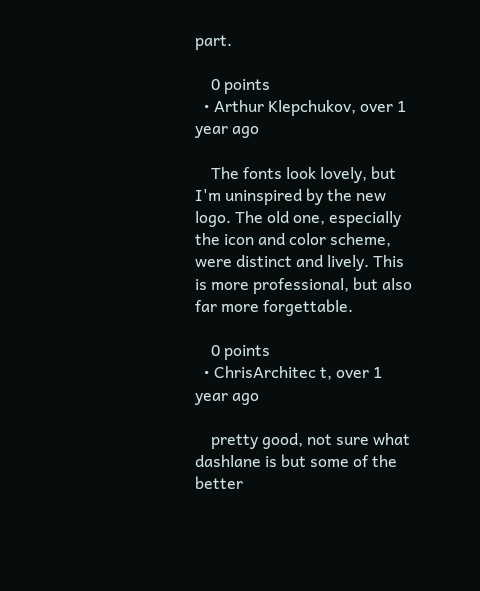part.

    0 points
  • Arthur Klepchukov, over 1 year ago

    The fonts look lovely, but I'm uninspired by the new logo. The old one, especially the icon and color scheme, were distinct and lively. This is more professional, but also far more forgettable.

    0 points
  • ChrisArchitec t, over 1 year ago

    pretty good, not sure what dashlane is but some of the better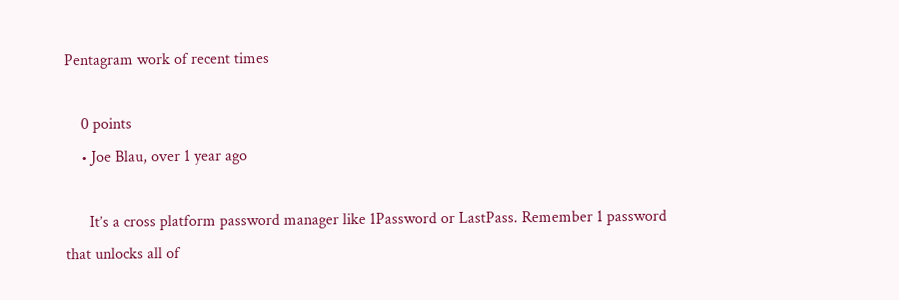Pentagram work of recent times

    0 points
    • Joe Blau, over 1 year ago

      It’s a cross platform password manager like 1Password or LastPass. Remember 1 password that unlocks all of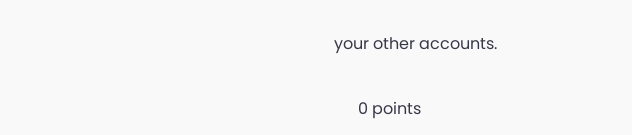your other accounts.

      0 points